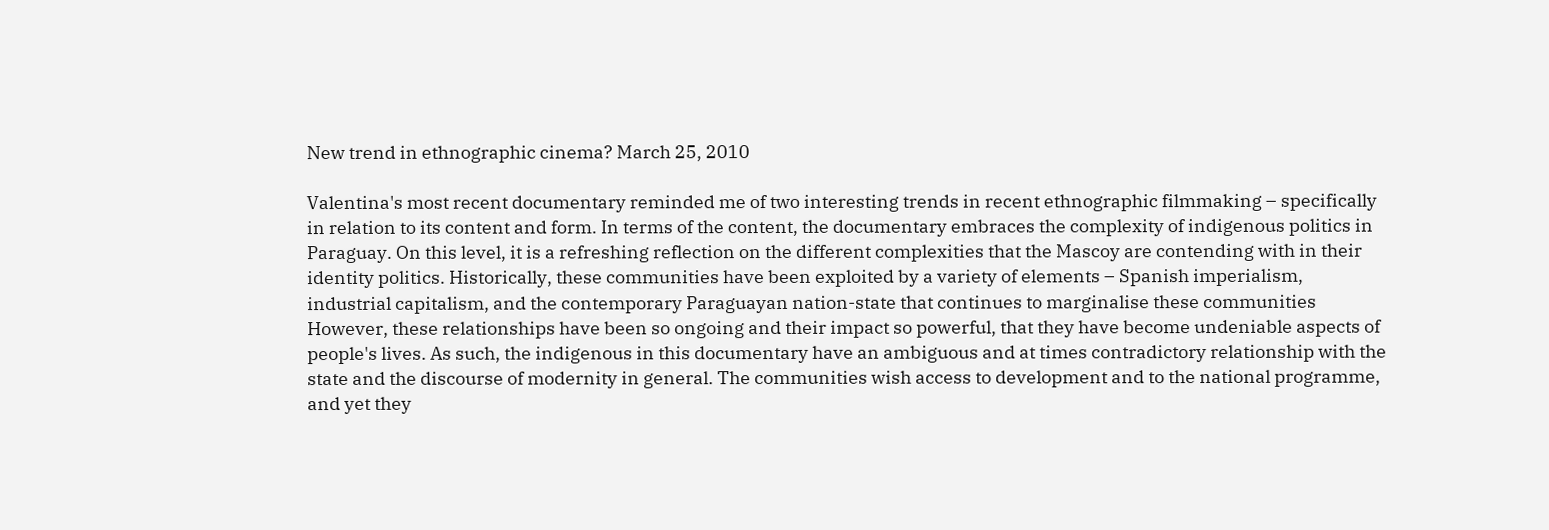New trend in ethnographic cinema? March 25, 2010

Valentina's most recent documentary reminded me of two interesting trends in recent ethnographic filmmaking – specifically in relation to its content and form. In terms of the content, the documentary embraces the complexity of indigenous politics in Paraguay. On this level, it is a refreshing reflection on the different complexities that the Mascoy are contending with in their identity politics. Historically, these communities have been exploited by a variety of elements – Spanish imperialism, industrial capitalism, and the contemporary Paraguayan nation-state that continues to marginalise these communities However, these relationships have been so ongoing and their impact so powerful, that they have become undeniable aspects of people's lives. As such, the indigenous in this documentary have an ambiguous and at times contradictory relationship with the state and the discourse of modernity in general. The communities wish access to development and to the national programme, and yet they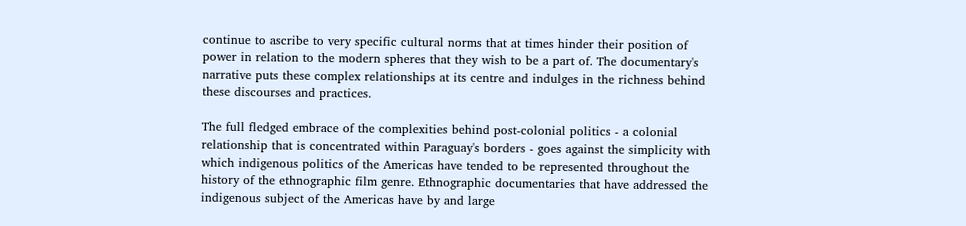continue to ascribe to very specific cultural norms that at times hinder their position of power in relation to the modern spheres that they wish to be a part of. The documentary's narrative puts these complex relationships at its centre and indulges in the richness behind these discourses and practices.

The full fledged embrace of the complexities behind post-colonial politics - a colonial relationship that is concentrated within Paraguay's borders - goes against the simplicity with which indigenous politics of the Americas have tended to be represented throughout the history of the ethnographic film genre. Ethnographic documentaries that have addressed the indigenous subject of the Americas have by and large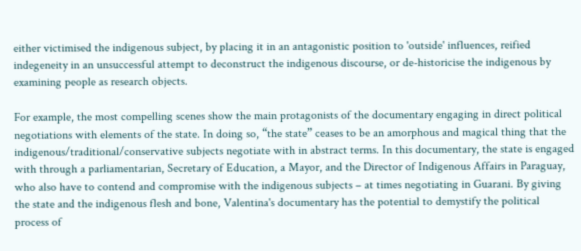either victimised the indigenous subject, by placing it in an antagonistic position to 'outside' influences, reified indegeneity in an unsuccessful attempt to deconstruct the indigenous discourse, or de-historicise the indigenous by examining people as research objects.

For example, the most compelling scenes show the main protagonists of the documentary engaging in direct political negotiations with elements of the state. In doing so, “the state” ceases to be an amorphous and magical thing that the indigenous/traditional/conservative subjects negotiate with in abstract terms. In this documentary, the state is engaged with through a parliamentarian, Secretary of Education, a Mayor, and the Director of Indigenous Affairs in Paraguay, who also have to contend and compromise with the indigenous subjects – at times negotiating in Guarani. By giving the state and the indigenous flesh and bone, Valentina's documentary has the potential to demystify the political process of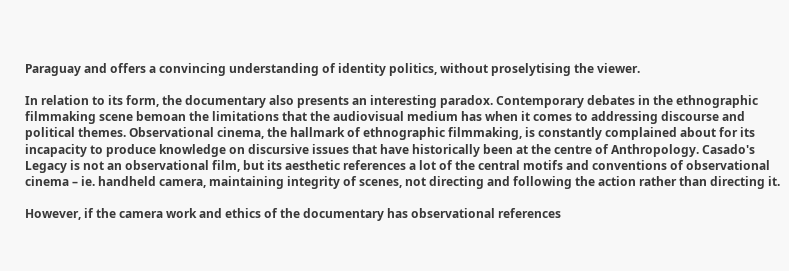Paraguay and offers a convincing understanding of identity politics, without proselytising the viewer.

In relation to its form, the documentary also presents an interesting paradox. Contemporary debates in the ethnographic filmmaking scene bemoan the limitations that the audiovisual medium has when it comes to addressing discourse and political themes. Observational cinema, the hallmark of ethnographic filmmaking, is constantly complained about for its incapacity to produce knowledge on discursive issues that have historically been at the centre of Anthropology. Casado's Legacy is not an observational film, but its aesthetic references a lot of the central motifs and conventions of observational cinema – ie. handheld camera, maintaining integrity of scenes, not directing and following the action rather than directing it.

However, if the camera work and ethics of the documentary has observational references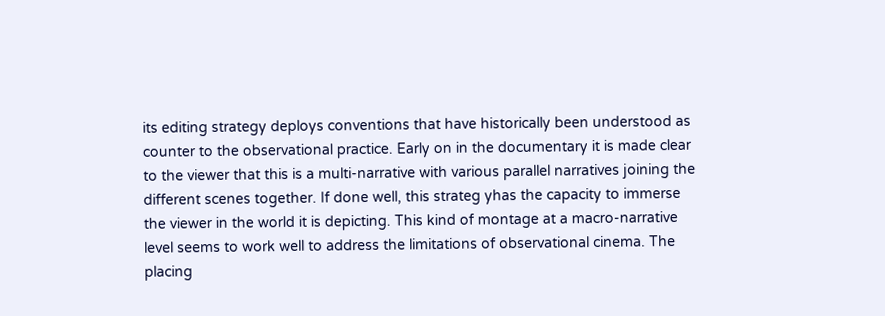its editing strategy deploys conventions that have historically been understood as counter to the observational practice. Early on in the documentary it is made clear to the viewer that this is a multi-narrative with various parallel narratives joining the different scenes together. If done well, this strateg yhas the capacity to immerse the viewer in the world it is depicting. This kind of montage at a macro-narrative level seems to work well to address the limitations of observational cinema. The placing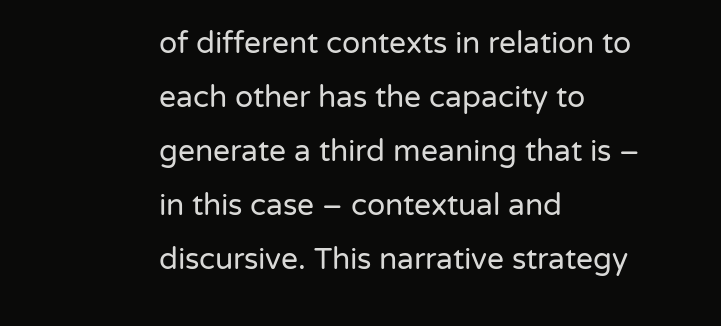of different contexts in relation to each other has the capacity to generate a third meaning that is – in this case – contextual and discursive. This narrative strategy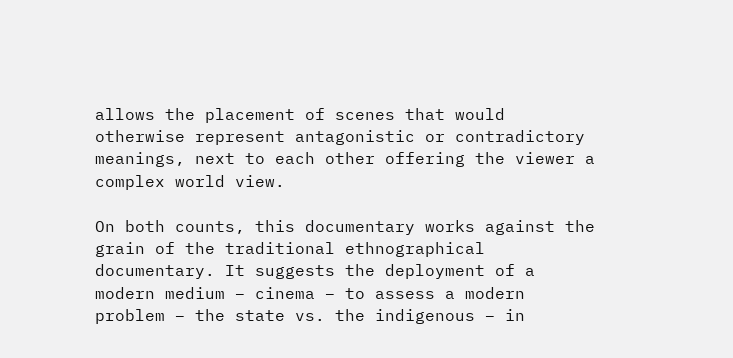allows the placement of scenes that would otherwise represent antagonistic or contradictory meanings, next to each other offering the viewer a complex world view.

On both counts, this documentary works against the grain of the traditional ethnographical documentary. It suggests the deployment of a modern medium – cinema – to assess a modern problem – the state vs. the indigenous – in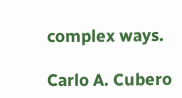complex ways.

Carlo A. Cubero